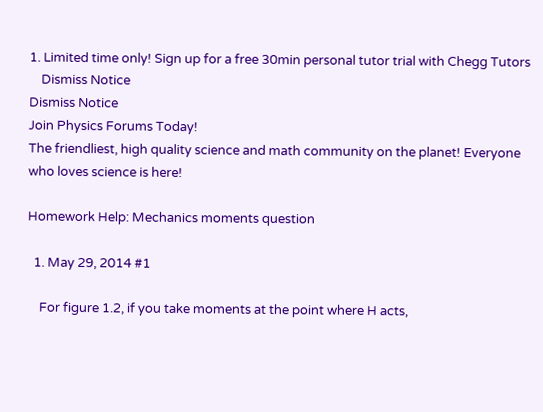1. Limited time only! Sign up for a free 30min personal tutor trial with Chegg Tutors
    Dismiss Notice
Dismiss Notice
Join Physics Forums Today!
The friendliest, high quality science and math community on the planet! Everyone who loves science is here!

Homework Help: Mechanics moments question

  1. May 29, 2014 #1

    For figure 1.2, if you take moments at the point where H acts,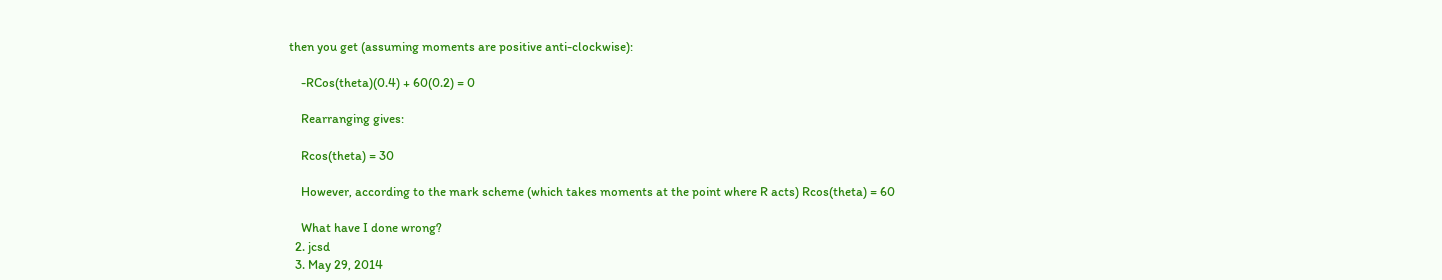then you get (assuming moments are positive anti-clockwise):

    -RCos(theta)(0.4) + 60(0.2) = 0

    Rearranging gives:

    Rcos(theta) = 30

    However, according to the mark scheme (which takes moments at the point where R acts) Rcos(theta) = 60

    What have I done wrong?
  2. jcsd
  3. May 29, 2014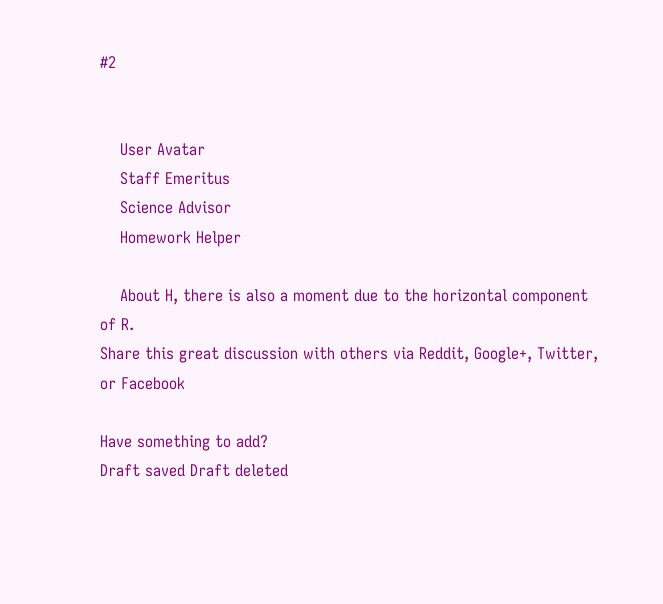#2


    User Avatar
    Staff Emeritus
    Science Advisor
    Homework Helper

    About H, there is also a moment due to the horizontal component of R.
Share this great discussion with others via Reddit, Google+, Twitter, or Facebook

Have something to add?
Draft saved Draft deleted